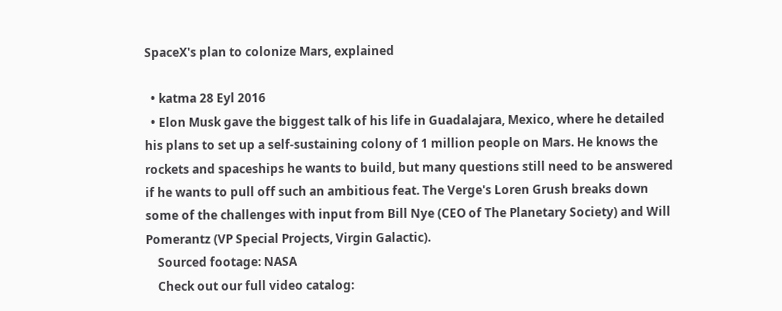SpaceX's plan to colonize Mars, explained

  • katma 28 Eyl 2016
  • Elon Musk gave the biggest talk of his life in Guadalajara, Mexico, where he detailed his plans to set up a self-sustaining colony of 1 million people on Mars. He knows the rockets and spaceships he wants to build, but many questions still need to be answered if he wants to pull off such an ambitious feat. The Verge's Loren Grush breaks down some of the challenges with input from Bill Nye (CEO of The Planetary Society) and Will Pomerantz (VP Special Projects, Virgin Galactic).
    Sourced footage: NASA
    Check out our full video catalog: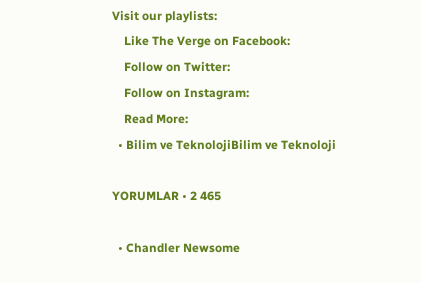Visit our playlists:
    Like The Verge on Facebook:
    Follow on Twitter:
    Follow on Instagram:
    Read More:
  • Bilim ve TeknolojiBilim ve Teknoloji

YORUMLAR • 2 465

  • Chandler Newsome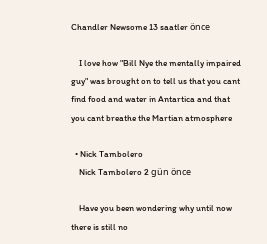Chandler Newsome 13 saatler önce

    I love how "Bill Nye the mentally impaired guy" was brought on to tell us that you cant find food and water in Antartica and that you cant breathe the Martian atmosphere

  • Nick Tambolero
    Nick Tambolero 2 gün önce

    Have you been wondering why until now there is still no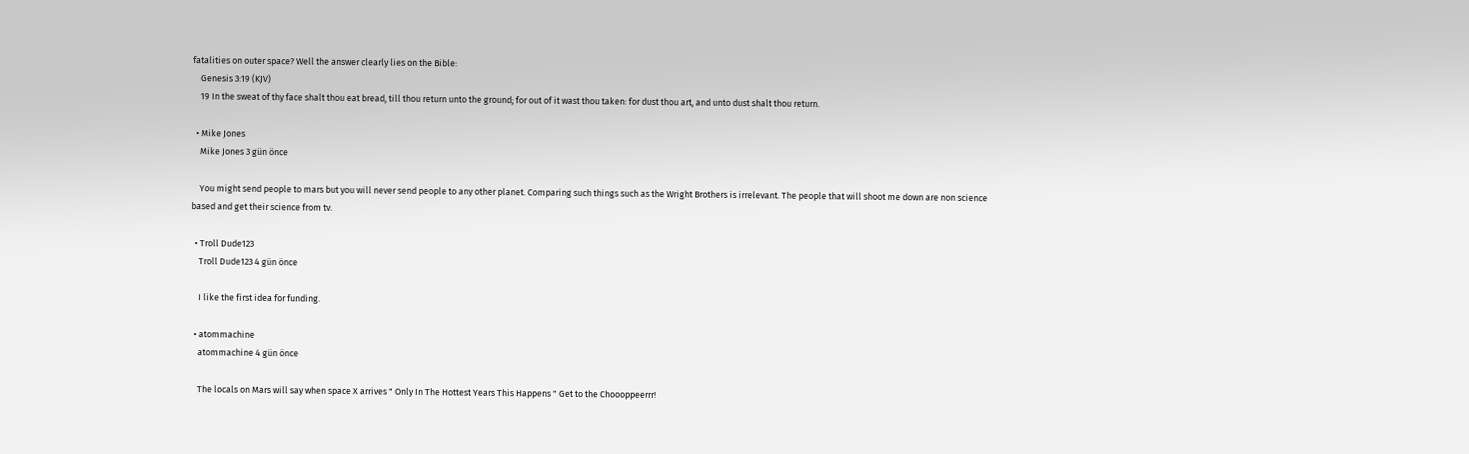fatalities on outer space? Well the answer clearly lies on the Bible:
    Genesis 3:19 (KJV)
    19 In the sweat of thy face shalt thou eat bread, till thou return unto the ground; for out of it wast thou taken: for dust thou art, and unto dust shalt thou return.

  • Mike Jones
    Mike Jones 3 gün önce

    You might send people to mars but you will never send people to any other planet. Comparing such things such as the Wright Brothers is irrelevant. The people that will shoot me down are non science based and get their science from tv.

  • Troll Dude123
    Troll Dude123 4 gün önce

    I like the first idea for funding.

  • atommachine
    atommachine 4 gün önce

    The locals on Mars will say when space X arrives " Only In The Hottest Years This Happens " Get to the Choooppeerrr!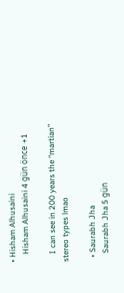• Hisham Alhusaini
    Hisham Alhusaini 4 gün önce +1

    I can see in 200 years the “martian” stereo types lmao

  • Saurabh Jha
    Saurabh Jha 5 gün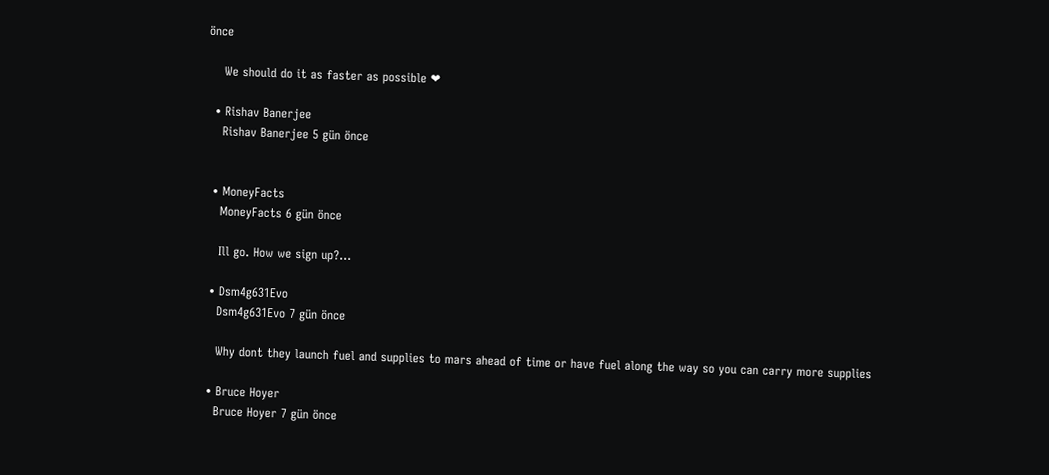önce

    We should do it as faster as possible ❤

  • Rishav Banerjee
    Rishav Banerjee 5 gün önce


  • MoneyFacts
    MoneyFacts 6 gün önce

    Ill go. How we sign up?...

  • Dsm4g631Evo
    Dsm4g631Evo 7 gün önce

    Why dont they launch fuel and supplies to mars ahead of time or have fuel along the way so you can carry more supplies

  • Bruce Hoyer
    Bruce Hoyer 7 gün önce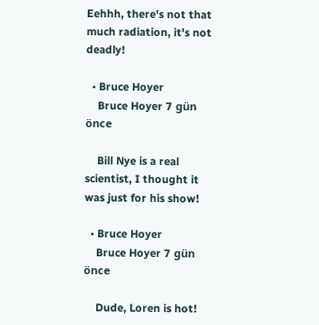Eehhh, there's not that much radiation, it's not deadly!

  • Bruce Hoyer
    Bruce Hoyer 7 gün önce

    Bill Nye is a real scientist, I thought it was just for his show!

  • Bruce Hoyer
    Bruce Hoyer 7 gün önce

    Dude, Loren is hot!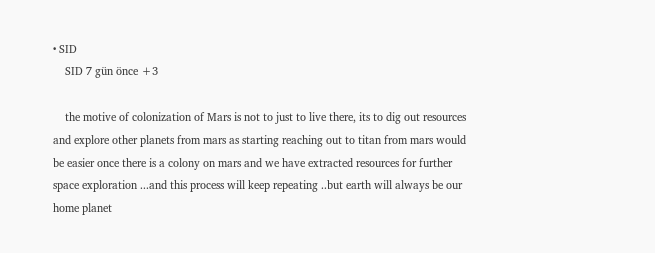• SID
    SID 7 gün önce +3

    the motive of colonization of Mars is not to just to live there, its to dig out resources and explore other planets from mars as starting reaching out to titan from mars would be easier once there is a colony on mars and we have extracted resources for further space exploration ...and this process will keep repeating ..but earth will always be our home planet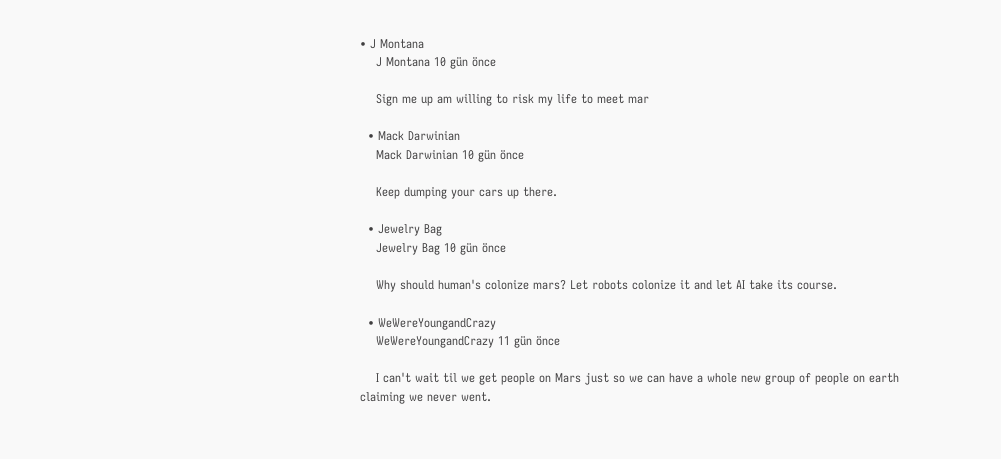• J Montana
    J Montana 10 gün önce

    Sign me up am willing to risk my life to meet mar

  • Mack Darwinian
    Mack Darwinian 10 gün önce

    Keep dumping your cars up there.

  • Jewelry Bag
    Jewelry Bag 10 gün önce

    Why should human's colonize mars? Let robots colonize it and let AI take its course.

  • WeWereYoungandCrazy
    WeWereYoungandCrazy 11 gün önce

    I can't wait til we get people on Mars just so we can have a whole new group of people on earth claiming we never went.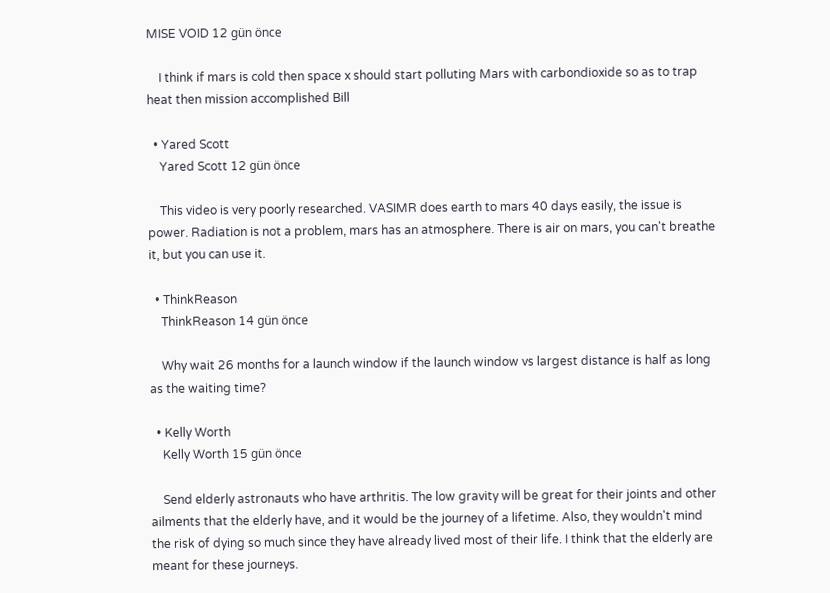MISE VOID 12 gün önce

    I think if mars is cold then space x should start polluting Mars with carbondioxide so as to trap heat then mission accomplished Bill

  • Yared Scott
    Yared Scott 12 gün önce

    This video is very poorly researched. VASIMR does earth to mars 40 days easily, the issue is power. Radiation is not a problem, mars has an atmosphere. There is air on mars, you can't breathe it, but you can use it.

  • ThinkReason
    ThinkReason 14 gün önce

    Why wait 26 months for a launch window if the launch window vs largest distance is half as long as the waiting time?

  • Kelly Worth
    Kelly Worth 15 gün önce

    Send elderly astronauts who have arthritis. The low gravity will be great for their joints and other ailments that the elderly have, and it would be the journey of a lifetime. Also, they wouldn't mind the risk of dying so much since they have already lived most of their life. I think that the elderly are meant for these journeys.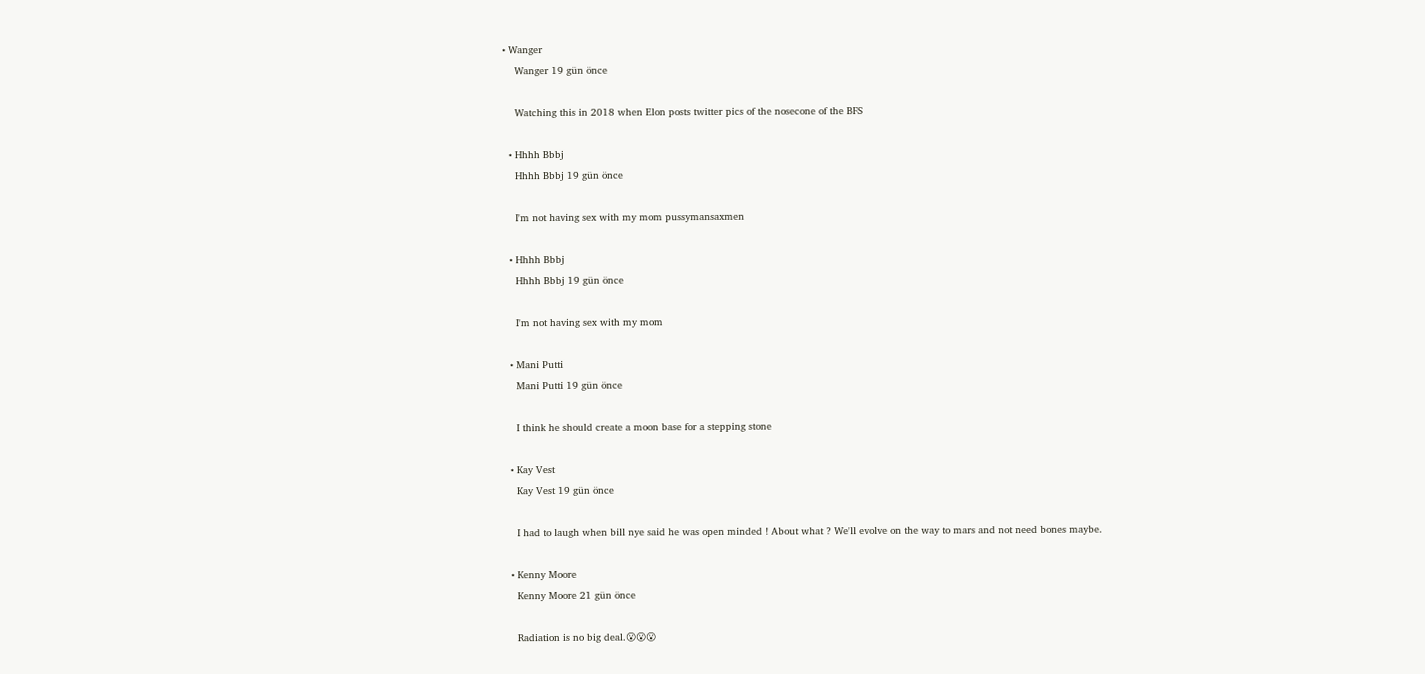• Wanger
    Wanger 19 gün önce

    Watching this in 2018 when Elon posts twitter pics of the nosecone of the BFS

  • Hhhh Bbbj
    Hhhh Bbbj 19 gün önce

    I'm not having sex with my mom pussymansaxmen

  • Hhhh Bbbj
    Hhhh Bbbj 19 gün önce

    I'm not having sex with my mom

  • Mani Putti
    Mani Putti 19 gün önce

    I think he should create a moon base for a stepping stone

  • Kay Vest
    Kay Vest 19 gün önce

    I had to laugh when bill nye said he was open minded ! About what ? We'll evolve on the way to mars and not need bones maybe.

  • Kenny Moore
    Kenny Moore 21 gün önce

    Radiation is no big deal.😮😮😮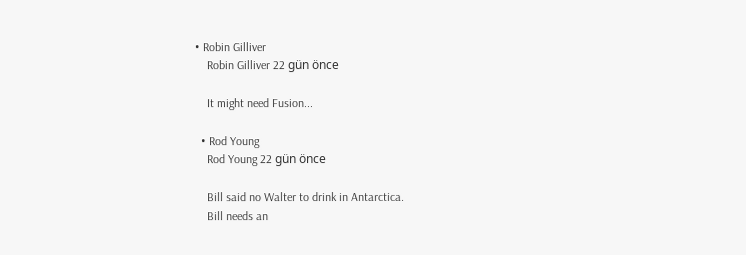• Robin Gilliver
    Robin Gilliver 22 gün önce

    It might need Fusion...

  • Rod Young
    Rod Young 22 gün önce

    Bill said no Walter to drink in Antarctica.
    Bill needs an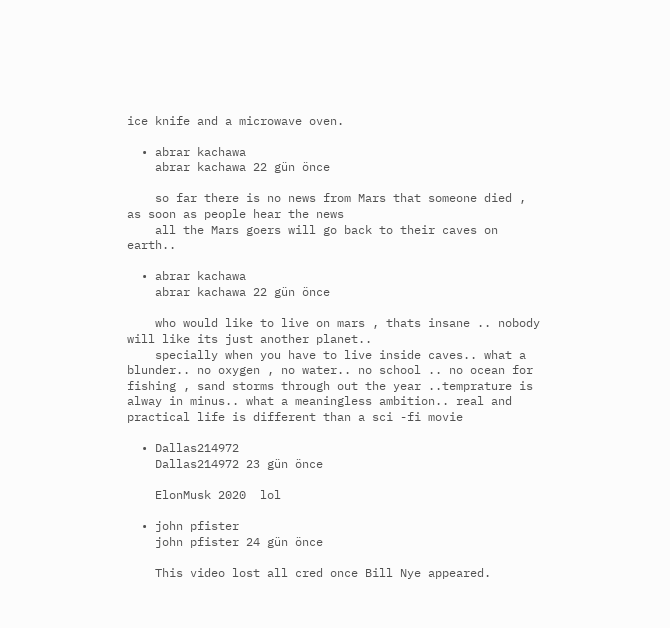ice knife and a microwave oven.

  • abrar kachawa
    abrar kachawa 22 gün önce

    so far there is no news from Mars that someone died , as soon as people hear the news
    all the Mars goers will go back to their caves on earth..

  • abrar kachawa
    abrar kachawa 22 gün önce

    who would like to live on mars , thats insane .. nobody will like its just another planet..
    specially when you have to live inside caves.. what a blunder.. no oxygen , no water.. no school .. no ocean for fishing , sand storms through out the year ..temprature is alway in minus.. what a meaningless ambition.. real and practical life is different than a sci -fi movie

  • Dallas214972
    Dallas214972 23 gün önce

    ElonMusk 2020  lol

  • john pfister
    john pfister 24 gün önce

    This video lost all cred once Bill Nye appeared.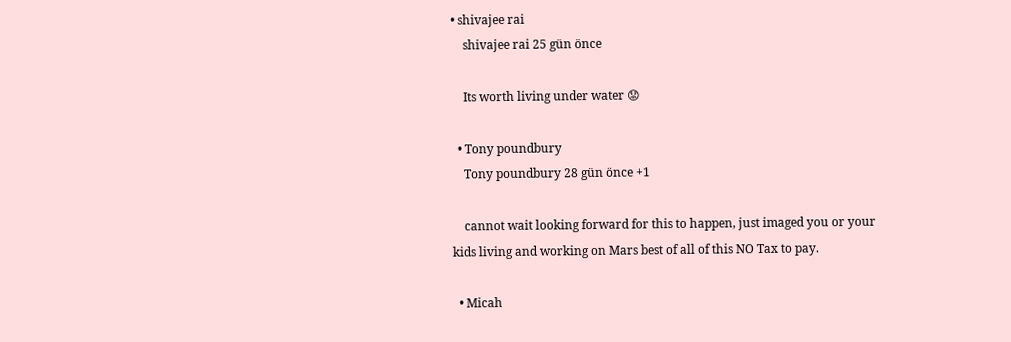• shivajee rai
    shivajee rai 25 gün önce

    Its worth living under water 😟

  • Tony poundbury
    Tony poundbury 28 gün önce +1

    cannot wait looking forward for this to happen, just imaged you or your kids living and working on Mars best of all of this NO Tax to pay.

  • Micah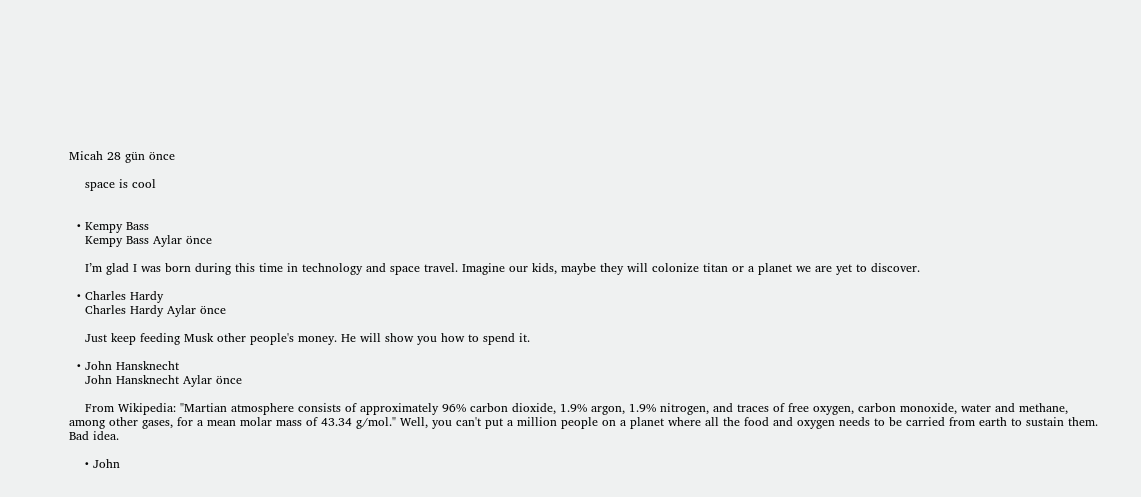Micah 28 gün önce

    space is cool


  • Kempy Bass
    Kempy Bass Aylar önce

    I’m glad I was born during this time in technology and space travel. Imagine our kids, maybe they will colonize titan or a planet we are yet to discover.

  • Charles Hardy
    Charles Hardy Aylar önce

    Just keep feeding Musk other people's money. He will show you how to spend it.

  • John Hansknecht
    John Hansknecht Aylar önce

    From Wikipedia: "Martian atmosphere consists of approximately 96% carbon dioxide, 1.9% argon, 1.9% nitrogen, and traces of free oxygen, carbon monoxide, water and methane, among other gases, for a mean molar mass of 43.34 g/mol." Well, you can't put a million people on a planet where all the food and oxygen needs to be carried from earth to sustain them. Bad idea.

    • John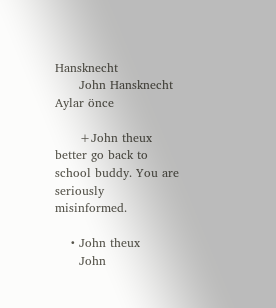Hansknecht
      John Hansknecht Aylar önce

      +John theux better go back to school buddy. You are seriously misinformed.

    • John theux
      John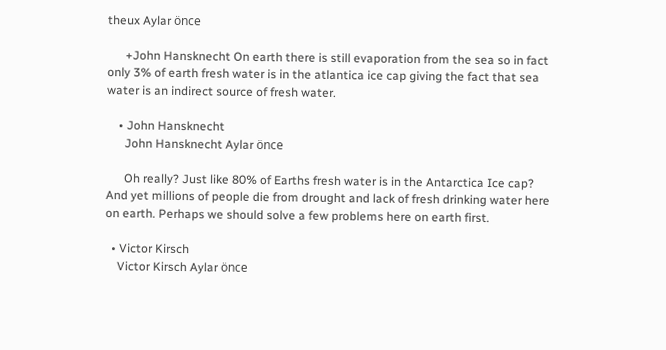theux Aylar önce

      +John Hansknecht On earth there is still evaporation from the sea so in fact only 3% of earth fresh water is in the atlantica ice cap giving the fact that sea water is an indirect source of fresh water.

    • John Hansknecht
      John Hansknecht Aylar önce

      Oh really? Just like 80% of Earths fresh water is in the Antarctica Ice cap? And yet millions of people die from drought and lack of fresh drinking water here on earth. Perhaps we should solve a few problems here on earth first.

  • Victor Kirsch
    Victor Kirsch Aylar önce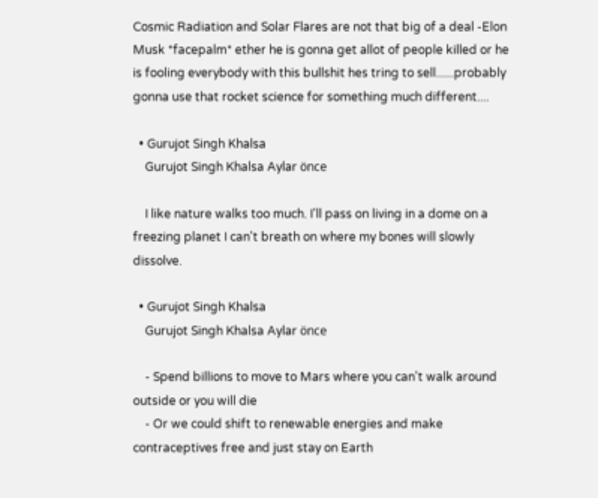Cosmic Radiation and Solar Flares are not that big of a deal -Elon Musk *facepalm* ether he is gonna get allot of people killed or he is fooling everybody with this bullshit hes tring to sell......probably gonna use that rocket science for something much different....

  • Gurujot Singh Khalsa
    Gurujot Singh Khalsa Aylar önce

    I like nature walks too much. I'll pass on living in a dome on a freezing planet I can't breath on where my bones will slowly dissolve.

  • Gurujot Singh Khalsa
    Gurujot Singh Khalsa Aylar önce

    - Spend billions to move to Mars where you can't walk around outside or you will die
    - Or we could shift to renewable energies and make contraceptives free and just stay on Earth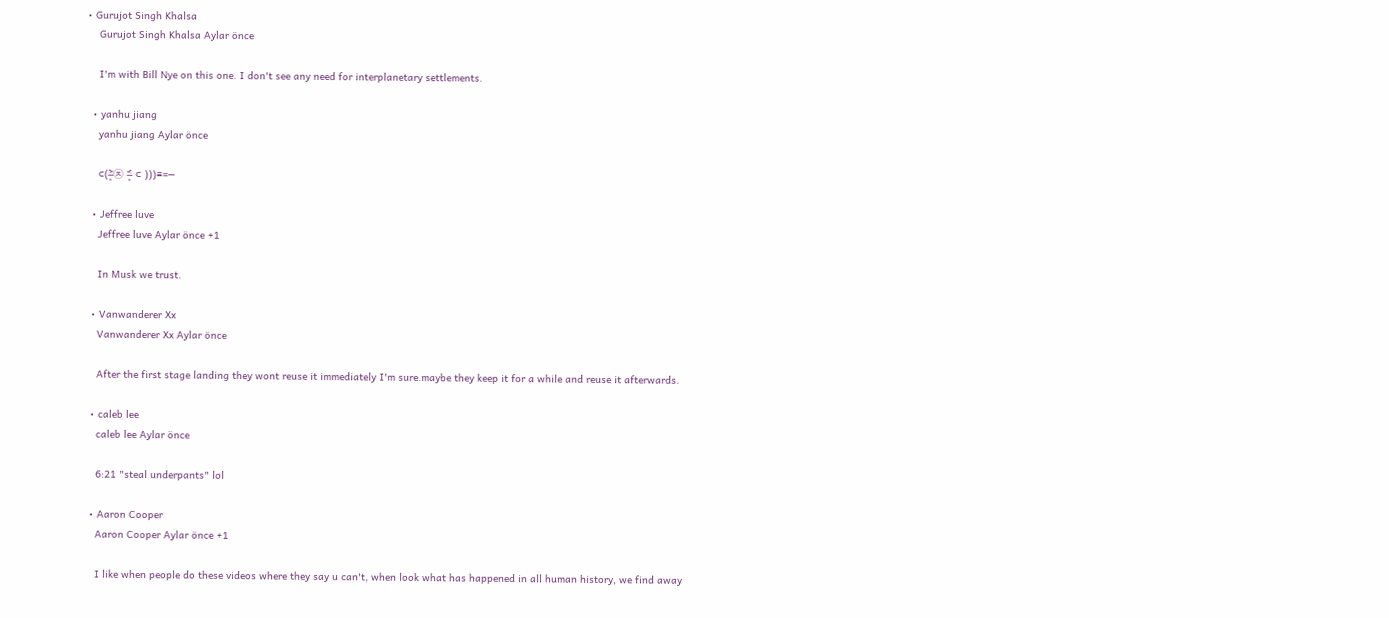• Gurujot Singh Khalsa
    Gurujot Singh Khalsa Aylar önce

    I'm with Bill Nye on this one. I don't see any need for interplanetary settlements.

  • yanhu jiang
    yanhu jiang Aylar önce

    ⊂(˃̶͈̀㉨ ˂̶͈́ ⊂ )))≡=─

  • Jeffree luve
    Jeffree luve Aylar önce +1

    In Musk we trust.

  • Vanwanderer Xx
    Vanwanderer Xx Aylar önce

    After the first stage landing they wont reuse it immediately I'm sure.maybe they keep it for a while and reuse it afterwards.

  • caleb lee
    caleb lee Aylar önce

    6:21 "steal underpants" lol

  • Aaron Cooper
    Aaron Cooper Aylar önce +1

    I like when people do these videos where they say u can't, when look what has happened in all human history, we find away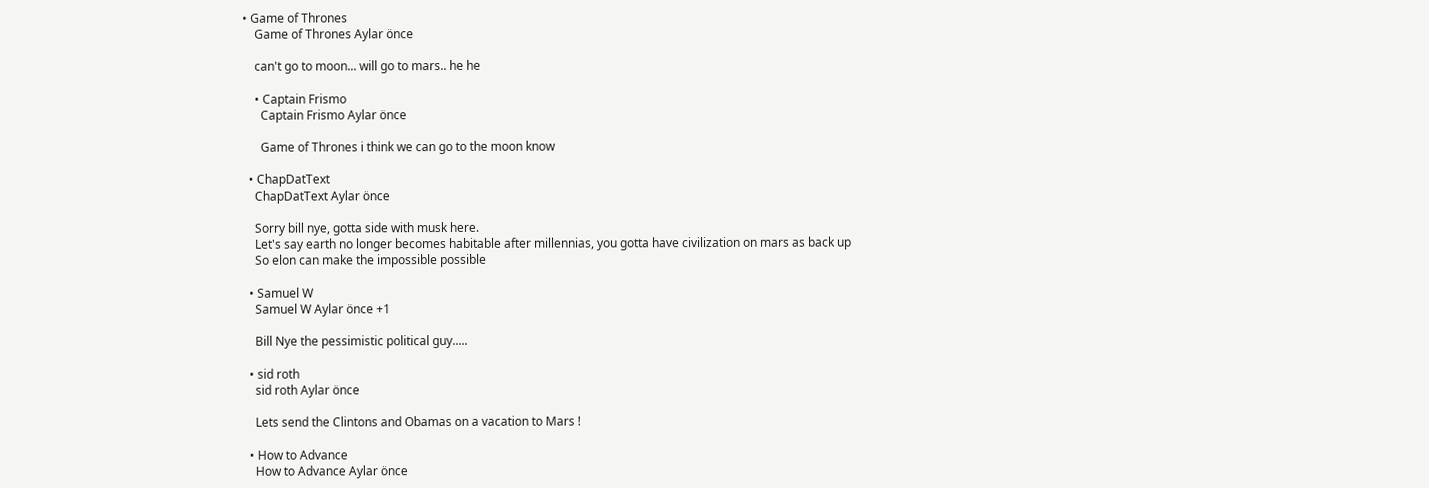• Game of Thrones
    Game of Thrones Aylar önce

    can't go to moon... will go to mars.. he he

    • Captain Frismo
      Captain Frismo Aylar önce

      Game of Thrones i think we can go to the moon know

  • ChapDatText
    ChapDatText Aylar önce

    Sorry bill nye, gotta side with musk here.
    Let's say earth no longer becomes habitable after millennias, you gotta have civilization on mars as back up
    So elon can make the impossible possible

  • Samuel W
    Samuel W Aylar önce +1

    Bill Nye the pessimistic political guy.....

  • sid roth
    sid roth Aylar önce

    Lets send the Clintons and Obamas on a vacation to Mars !

  • How to Advance
    How to Advance Aylar önce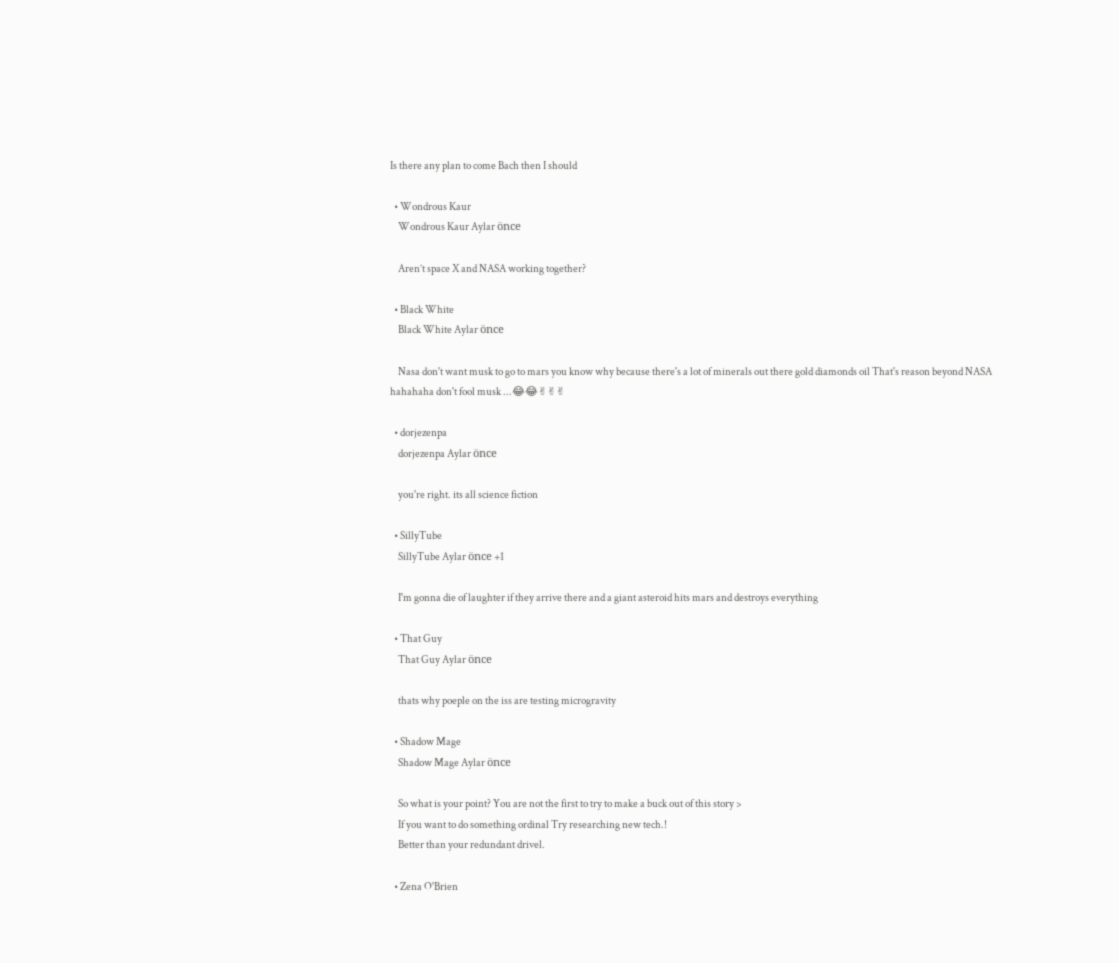Is there any plan to come Bach then I should

  • Wondrous Kaur
    Wondrous Kaur Aylar önce

    Aren’t space X and NASA working together?

  • Black White
    Black White Aylar önce

    Nasa don't want musk to go to mars you know why because there's a lot of minerals out there gold diamonds oil That's reason beyond NASA hahahaha don't fool musk ...😂😂✌✌✌

  • dorjezenpa
    dorjezenpa Aylar önce

    you're right. its all science fiction

  • SillyTube
    SillyTube Aylar önce +1

    I'm gonna die of laughter if they arrive there and a giant asteroid hits mars and destroys everything

  • That Guy
    That Guy Aylar önce

    thats why poeple on the iss are testing microgravity

  • Shadow Mage
    Shadow Mage Aylar önce

    So what is your point? You are not the first to try to make a buck out of this story >
    If you want to do something ordinal Try researching new tech.!
    Better than your redundant drivel.

  • Zena O'Brien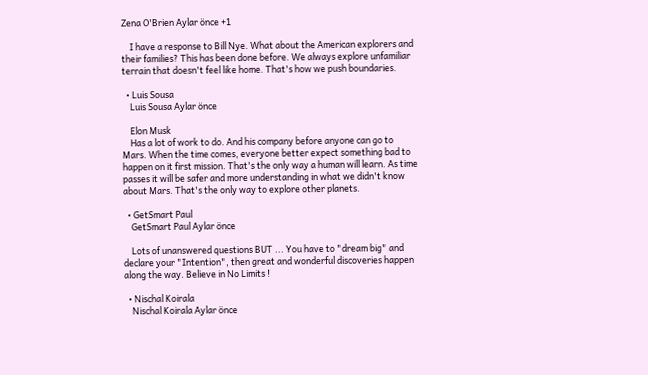Zena O'Brien Aylar önce +1

    I have a response to Bill Nye. What about the American explorers and their families? This has been done before. We always explore unfamiliar terrain that doesn't feel like home. That's how we push boundaries.

  • Luis Sousa
    Luis Sousa Aylar önce

    Elon Musk
    Has a lot of work to do. And his company before anyone can go to Mars. When the time comes, everyone better expect something bad to happen on it first mission. That's the only way a human will learn. As time passes it will be safer and more understanding in what we didn't know about Mars. That's the only way to explore other planets.

  • GetSmart Paul
    GetSmart Paul Aylar önce

    Lots of unanswered questions BUT ... You have to "dream big" and declare your "Intention", then great and wonderful discoveries happen along the way. Believe in No Limits !

  • Nischal Koirala
    Nischal Koirala Aylar önce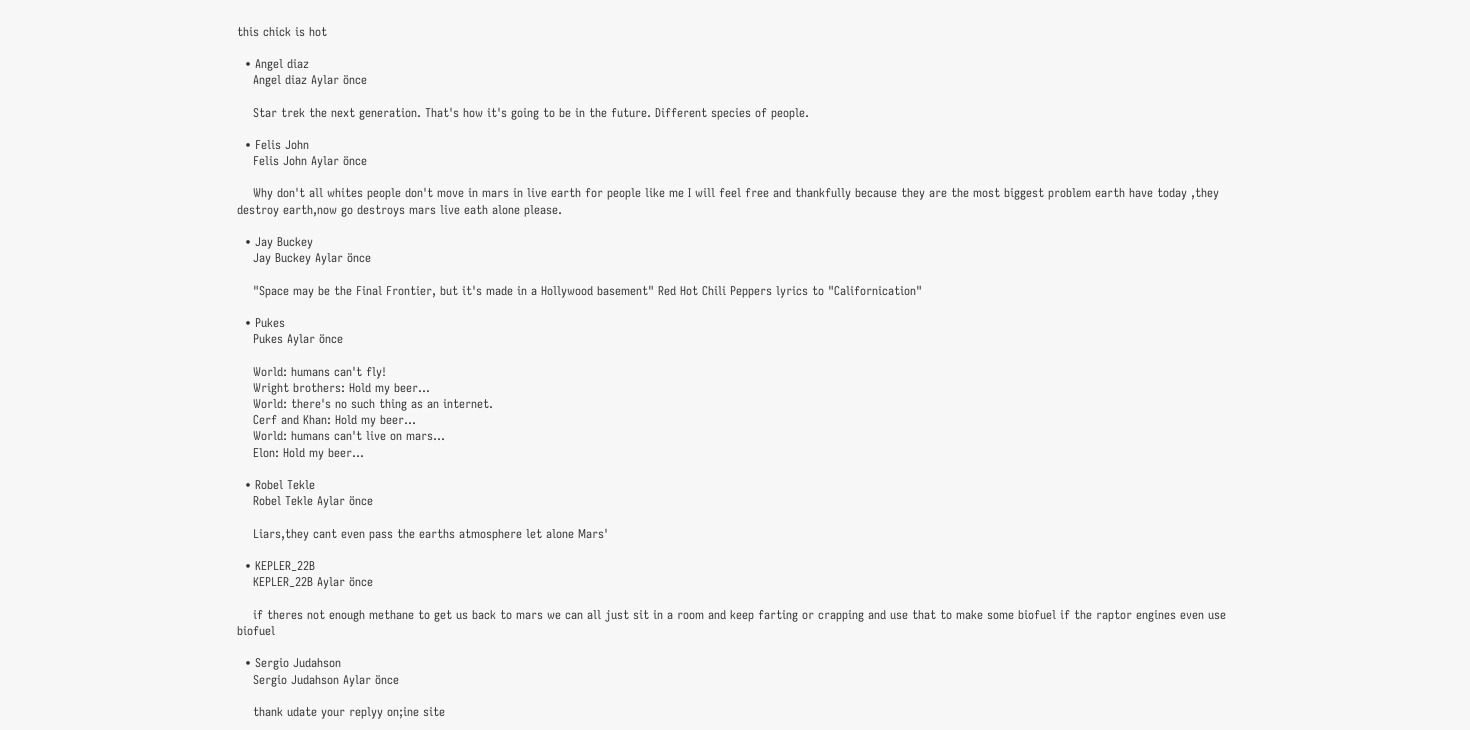this chick is hot

  • Angel diaz
    Angel diaz Aylar önce

    Star trek the next generation. That's how it's going to be in the future. Different species of people.

  • Felis John
    Felis John Aylar önce

    Why don't all whites people don't move in mars in live earth for people like me I will feel free and thankfully because they are the most biggest problem earth have today ,they destroy earth,now go destroys mars live eath alone please.

  • Jay Buckey
    Jay Buckey Aylar önce

    "Space may be the Final Frontier, but it's made in a Hollywood basement" Red Hot Chili Peppers lyrics to "Californication"

  • Pukes
    Pukes Aylar önce

    World: humans can't fly!
    Wright brothers: Hold my beer...
    World: there's no such thing as an internet.
    Cerf and Khan: Hold my beer...
    World: humans can't live on mars...
    Elon: Hold my beer...

  • Robel Tekle
    Robel Tekle Aylar önce

    Liars,they cant even pass the earths atmosphere let alone Mars'

  • KEPLER_22B
    KEPLER_22B Aylar önce

    if theres not enough methane to get us back to mars we can all just sit in a room and keep farting or crapping and use that to make some biofuel if the raptor engines even use biofuel

  • Sergio Judahson
    Sergio Judahson Aylar önce

    thank udate your replyy on;ine site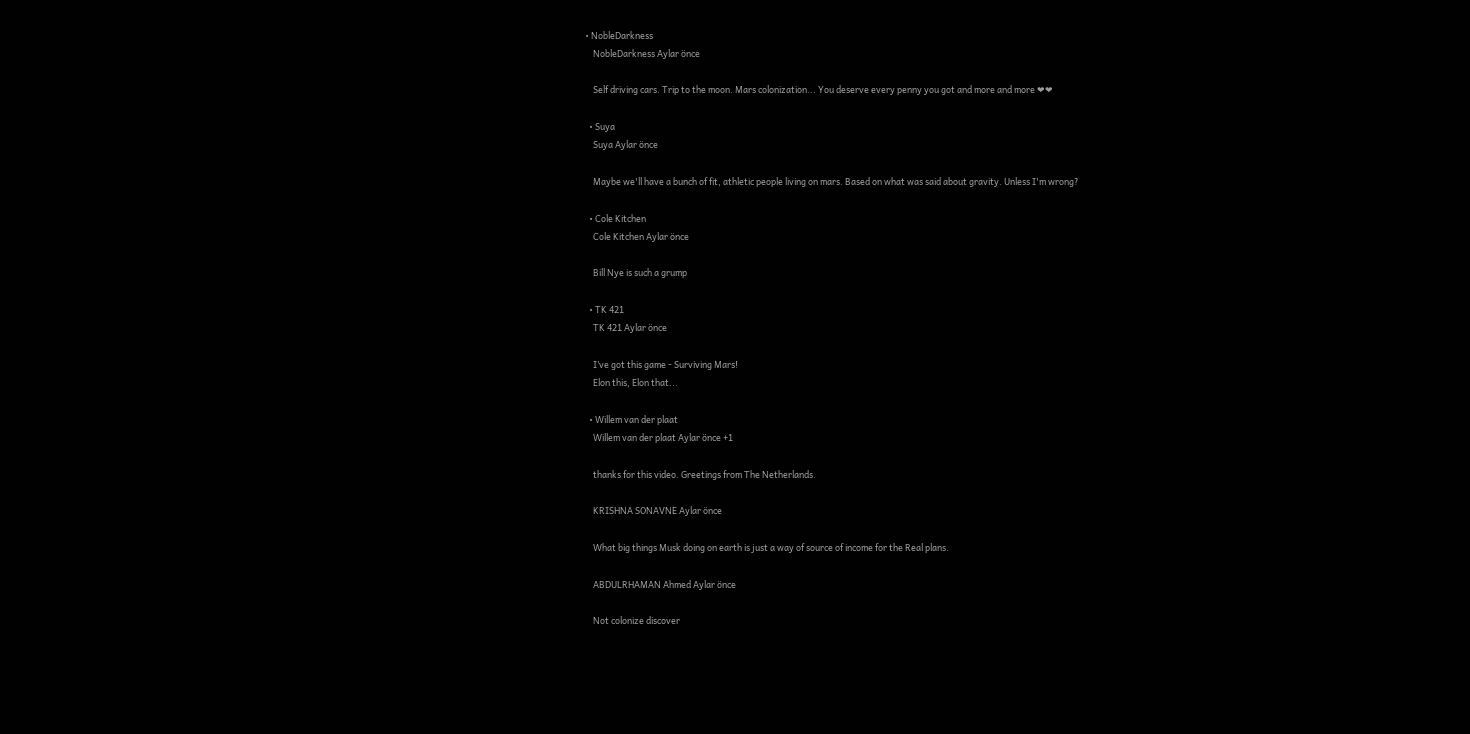• NobleDarkness
    NobleDarkness Aylar önce

    Self driving cars. Trip to the moon. Mars colonization... You deserve every penny you got and more and more ❤❤

  • Suya
    Suya Aylar önce

    Maybe we'll have a bunch of fit, athletic people living on mars. Based on what was said about gravity. Unless I'm wrong?

  • Cole Kitchen
    Cole Kitchen Aylar önce

    Bill Nye is such a grump

  • TK 421
    TK 421 Aylar önce

    I’ve got this game - Surviving Mars!
    Elon this, Elon that...

  • Willem van der plaat
    Willem van der plaat Aylar önce +1

    thanks for this video. Greetings from The Netherlands.

    KRISHNA SONAVNE Aylar önce

    What big things Musk doing on earth is just a way of source of income for the Real plans.

    ABDULRHAMAN Ahmed Aylar önce

    Not colonize discover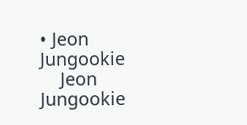• Jeon Jungookie
    Jeon Jungookie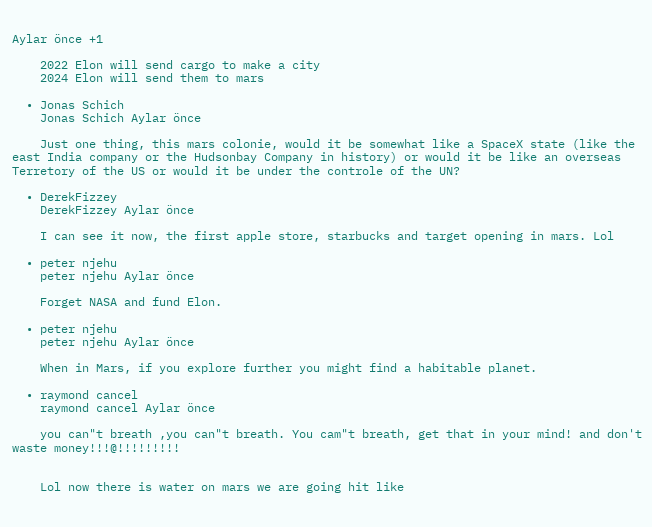Aylar önce +1

    2022 Elon will send cargo to make a city
    2024 Elon will send them to mars

  • Jonas Schich
    Jonas Schich Aylar önce

    Just one thing, this mars colonie, would it be somewhat like a SpaceX state (like the east India company or the Hudsonbay Company in history) or would it be like an overseas Terretory of the US or would it be under the controle of the UN?

  • DerekFizzey
    DerekFizzey Aylar önce

    I can see it now, the first apple store, starbucks and target opening in mars. Lol

  • peter njehu
    peter njehu Aylar önce

    Forget NASA and fund Elon.

  • peter njehu
    peter njehu Aylar önce

    When in Mars, if you explore further you might find a habitable planet.

  • raymond cancel
    raymond cancel Aylar önce

    you can"t breath ,you can"t breath. You cam"t breath, get that in your mind! and don't waste money!!!@!!!!!!!!!


    Lol now there is water on mars we are going hit like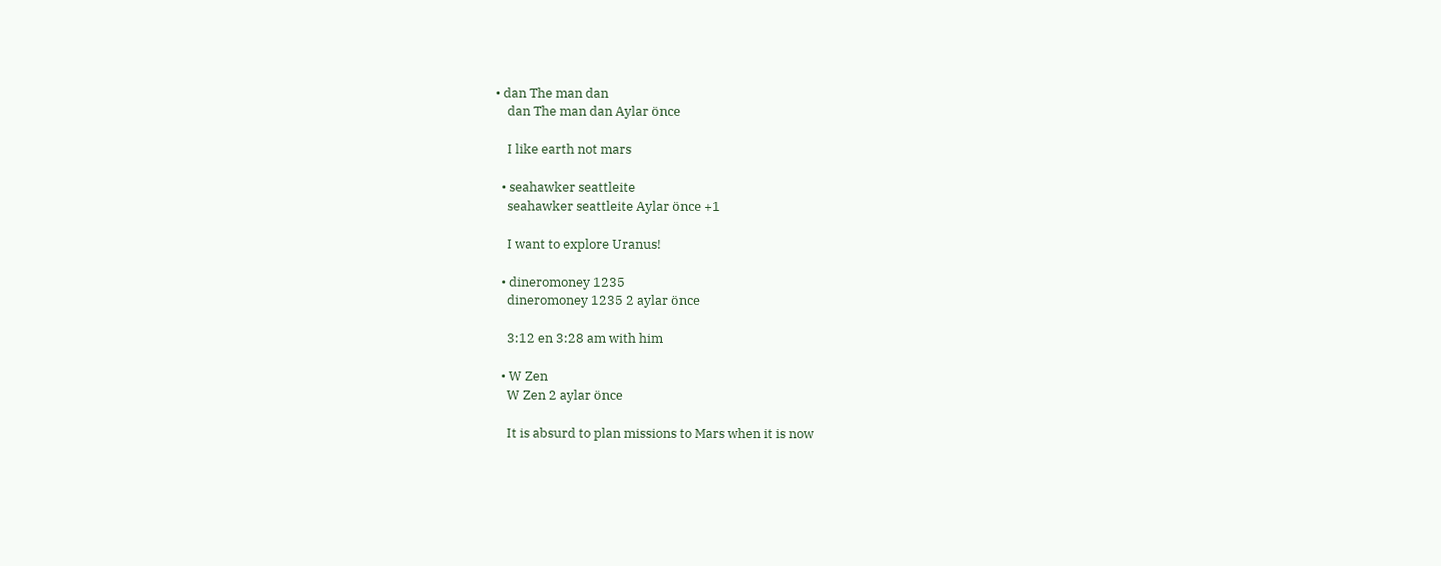• dan The man dan
    dan The man dan Aylar önce

    I like earth not mars

  • seahawker seattleite
    seahawker seattleite Aylar önce +1

    I want to explore Uranus!

  • dineromoney 1235
    dineromoney 1235 2 aylar önce

    3:12 en 3:28 am with him

  • W Zen
    W Zen 2 aylar önce

    It is absurd to plan missions to Mars when it is now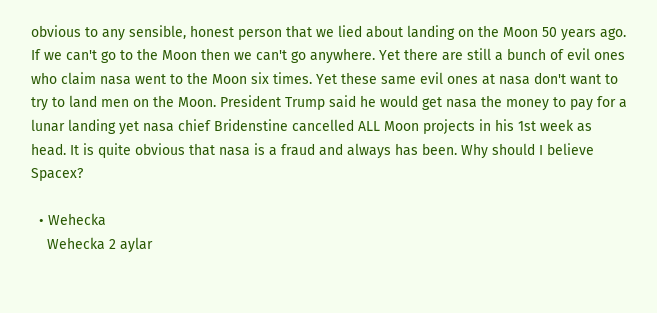obvious to any sensible, honest person that we lied about landing on the Moon 50 years ago. If we can't go to the Moon then we can't go anywhere. Yet there are still a bunch of evil ones who claim nasa went to the Moon six times. Yet these same evil ones at nasa don't want to try to land men on the Moon. President Trump said he would get nasa the money to pay for a lunar landing yet nasa chief Bridenstine cancelled ALL Moon projects in his 1st week as head. It is quite obvious that nasa is a fraud and always has been. Why should I believe Spacex?

  • Wehecka
    Wehecka 2 aylar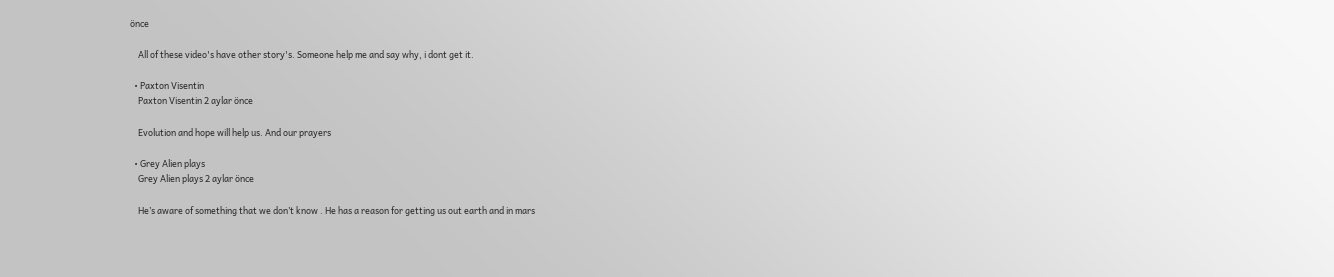önce

    All of these video's have other story's. Someone help me and say why, i dont get it.

  • Paxton Visentin
    Paxton Visentin 2 aylar önce

    Evolution and hope will help us. And our prayers

  • Grey Alien plays
    Grey Alien plays 2 aylar önce

    He’s aware of something that we don’t know . He has a reason for getting us out earth and in mars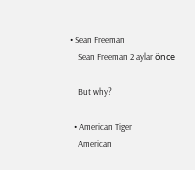• Sean Freeman
    Sean Freeman 2 aylar önce

    But why?

  • American Tiger
    American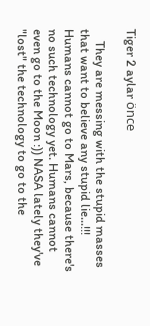Tiger 2 aylar önce

    They are messing with the stupid masses that want to believe any stupid lie...!!! Humans cannot go to Mars, because there's no such technology yet. Humans cannot even go to the Moon :)) NASA lately they've "lost" the technology to go to the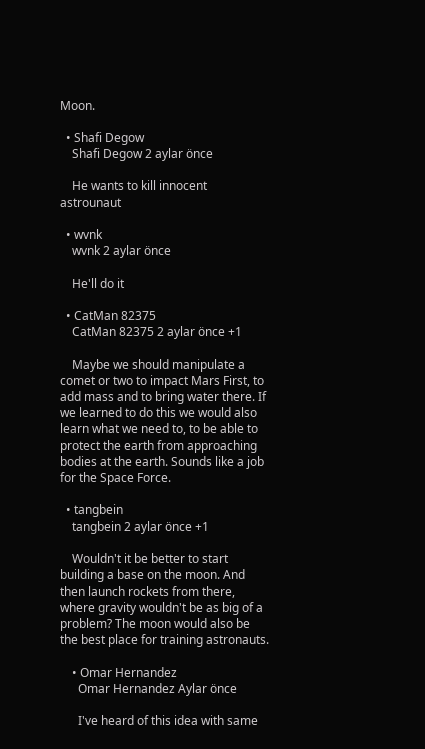Moon.

  • Shafi Degow
    Shafi Degow 2 aylar önce

    He wants to kill innocent astrounaut

  • wvnk
    wvnk 2 aylar önce

    He'll do it

  • CatMan 82375
    CatMan 82375 2 aylar önce +1

    Maybe we should manipulate a comet or two to impact Mars First, to add mass and to bring water there. If we learned to do this we would also learn what we need to, to be able to protect the earth from approaching bodies at the earth. Sounds like a job for the Space Force.

  • tangbein
    tangbein 2 aylar önce +1

    Wouldn't it be better to start building a base on the moon. And then launch rockets from there, where gravity wouldn't be as big of a problem? The moon would also be the best place for training astronauts.

    • Omar Hernandez
      Omar Hernandez Aylar önce

      I've heard of this idea with same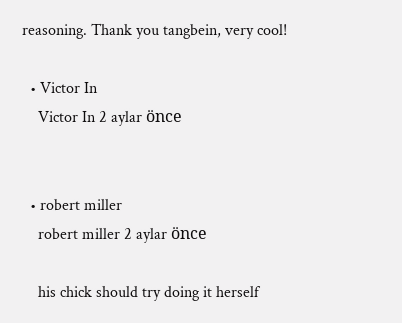reasoning. Thank you tangbein, very cool!

  • Victor In
    Victor In 2 aylar önce


  • robert miller
    robert miller 2 aylar önce

    his chick should try doing it herself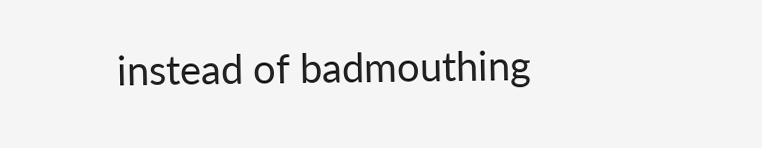instead of badmouthing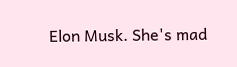Elon Musk. She's mad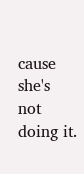cause she's not doing it.